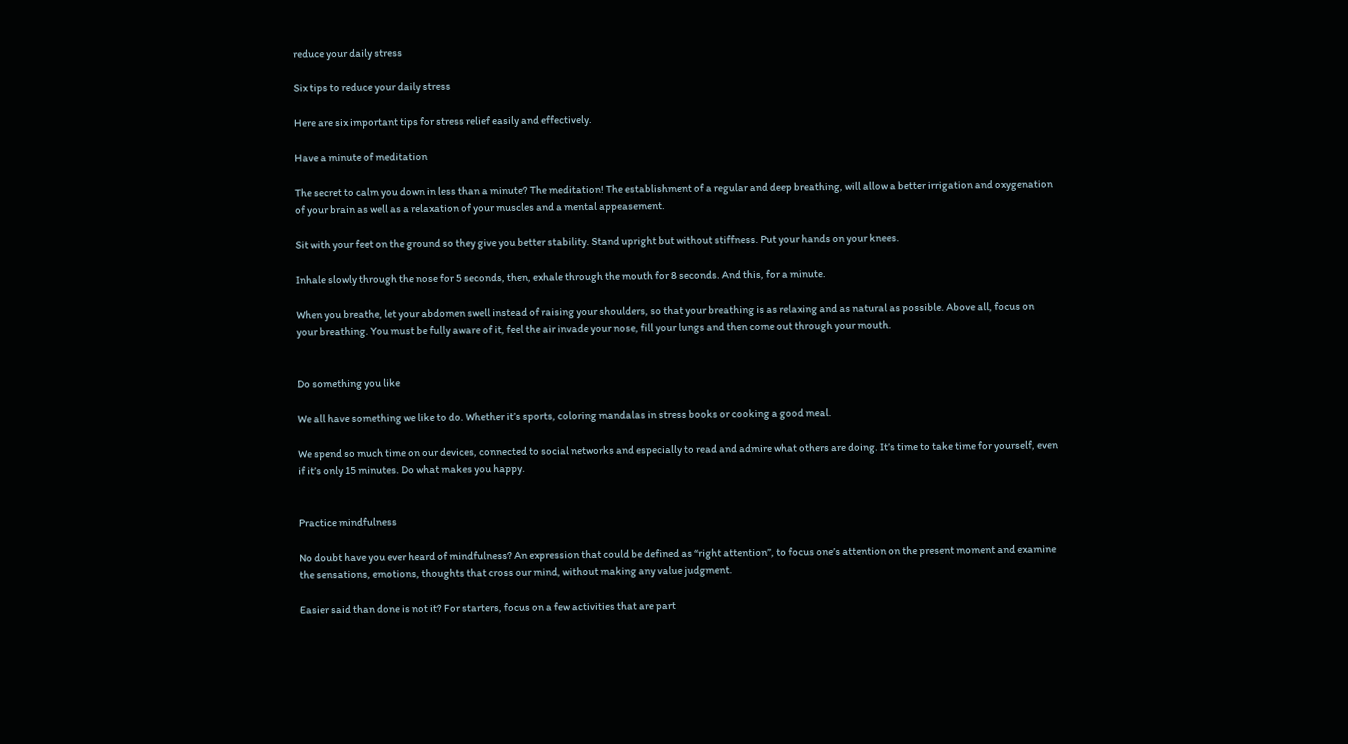reduce your daily stress

Six tips to reduce your daily stress

Here are six important tips for stress relief easily and effectively.

Have a minute of meditation

The secret to calm you down in less than a minute? The meditation! The establishment of a regular and deep breathing, will allow a better irrigation and oxygenation of your brain as well as a relaxation of your muscles and a mental appeasement.

Sit with your feet on the ground so they give you better stability. Stand upright but without stiffness. Put your hands on your knees.

Inhale slowly through the nose for 5 seconds, then, exhale through the mouth for 8 seconds. And this, for a minute.

When you breathe, let your abdomen swell instead of raising your shoulders, so that your breathing is as relaxing and as natural as possible. Above all, focus on your breathing. You must be fully aware of it, feel the air invade your nose, fill your lungs and then come out through your mouth.


Do something you like

We all have something we like to do. Whether it’s sports, coloring mandalas in stress books or cooking a good meal.

We spend so much time on our devices, connected to social networks and especially to read and admire what others are doing. It’s time to take time for yourself, even if it’s only 15 minutes. Do what makes you happy.


Practice mindfulness

No doubt have you ever heard of mindfulness? An expression that could be defined as “right attention”, to focus one’s attention on the present moment and examine the sensations, emotions, thoughts that cross our mind, without making any value judgment.

Easier said than done is not it? For starters, focus on a few activities that are part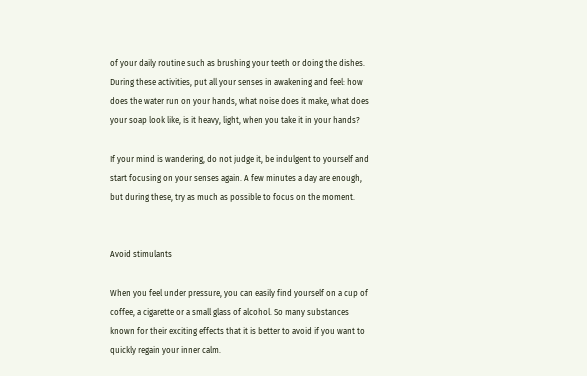of your daily routine such as brushing your teeth or doing the dishes. During these activities, put all your senses in awakening and feel: how does the water run on your hands, what noise does it make, what does your soap look like, is it heavy, light, when you take it in your hands?

If your mind is wandering, do not judge it, be indulgent to yourself and start focusing on your senses again. A few minutes a day are enough, but during these, try as much as possible to focus on the moment.


Avoid stimulants

When you feel under pressure, you can easily find yourself on a cup of coffee, a cigarette or a small glass of alcohol. So many substances known for their exciting effects that it is better to avoid if you want to quickly regain your inner calm.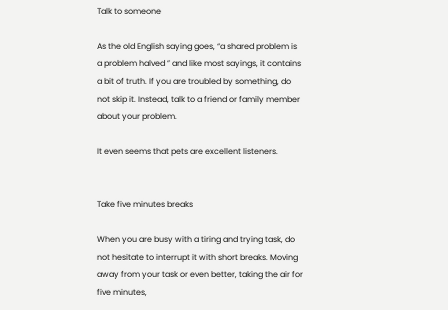Talk to someone

As the old English saying goes, “a shared problem is a problem halved ” and like most sayings, it contains a bit of truth. If you are troubled by something, do not skip it. Instead, talk to a friend or family member about your problem.

It even seems that pets are excellent listeners.


Take five minutes breaks

When you are busy with a tiring and trying task, do not hesitate to interrupt it with short breaks. Moving away from your task or even better, taking the air for five minutes,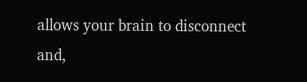allows your brain to disconnect and,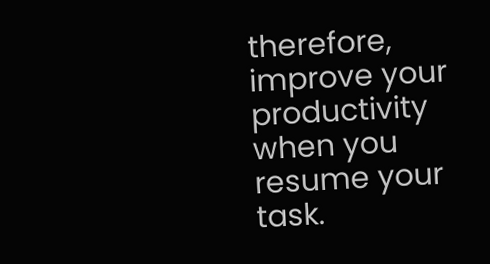therefore, improve your productivity when you resume your task.